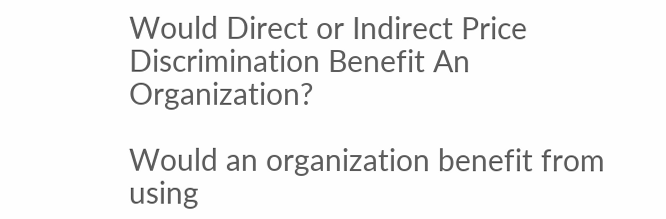Would Direct or Indirect Price Discrimination Benefit An Organization?

Would an organization benefit from using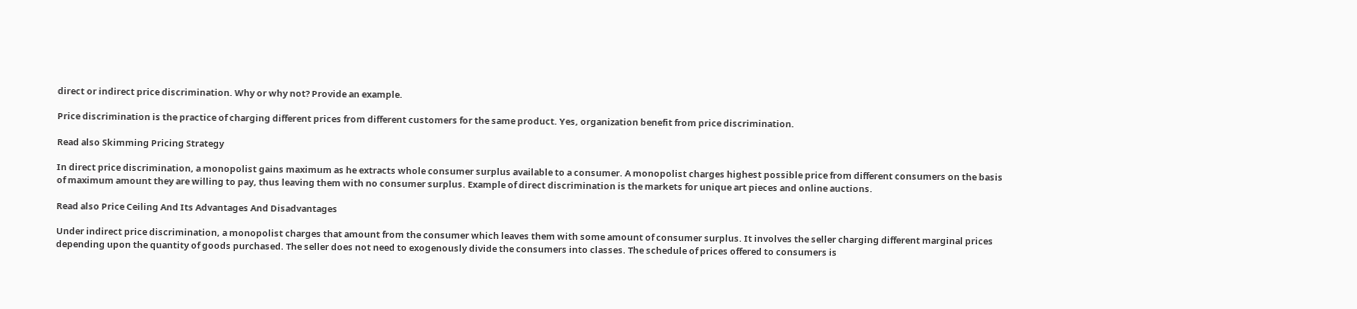direct or indirect price discrimination. Why or why not? Provide an example.

Price discrimination is the practice of charging different prices from different customers for the same product. Yes, organization benefit from price discrimination.

Read also Skimming Pricing Strategy

In direct price discrimination, a monopolist gains maximum as he extracts whole consumer surplus available to a consumer. A monopolist charges highest possible price from different consumers on the basis of maximum amount they are willing to pay, thus leaving them with no consumer surplus. Example of direct discrimination is the markets for unique art pieces and online auctions.

Read also Price Ceiling And Its Advantages And Disadvantages

Under indirect price discrimination, a monopolist charges that amount from the consumer which leaves them with some amount of consumer surplus. It involves the seller charging different marginal prices depending upon the quantity of goods purchased. The seller does not need to exogenously divide the consumers into classes. The schedule of prices offered to consumers is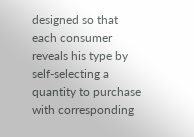designed so that each consumer reveals his type by self-selecting a quantity to purchase with corresponding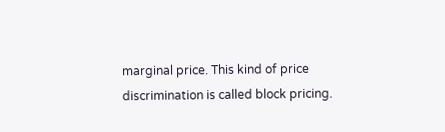marginal price. This kind of price discrimination is called block pricing.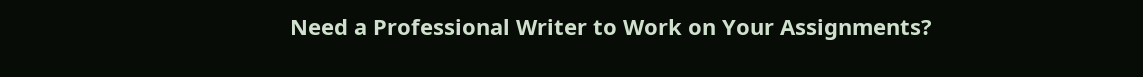Need a Professional Writer to Work on Your Assignments?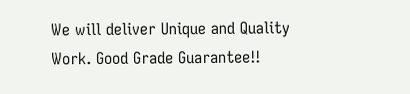We will deliver Unique and Quality Work. Good Grade Guarantee!!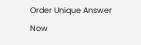Order Unique Answer Now